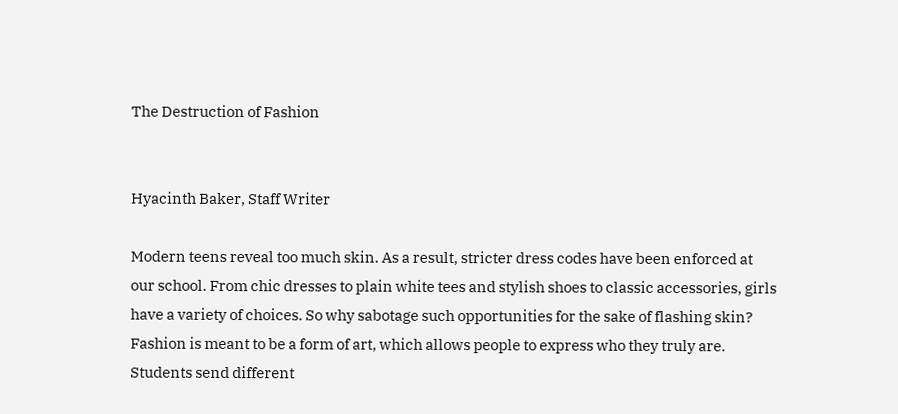The Destruction of Fashion


Hyacinth Baker, Staff Writer

Modern teens reveal too much skin. As a result, stricter dress codes have been enforced at our school. From chic dresses to plain white tees and stylish shoes to classic accessories, girls have a variety of choices. So why sabotage such opportunities for the sake of flashing skin? Fashion is meant to be a form of art, which allows people to express who they truly are. Students send different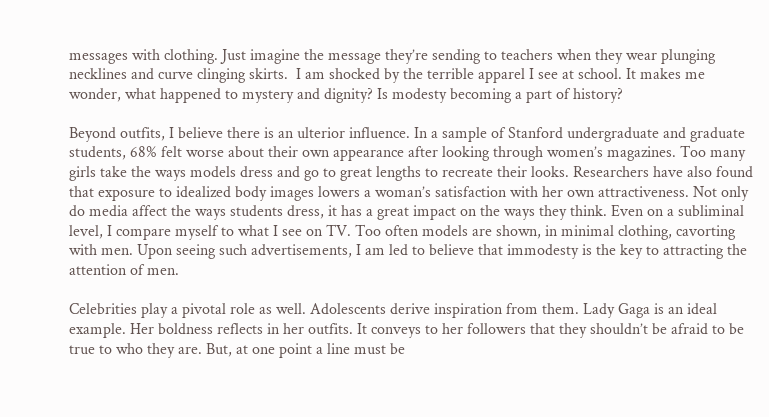messages with clothing. Just imagine the message they’re sending to teachers when they wear plunging necklines and curve clinging skirts.  I am shocked by the terrible apparel I see at school. It makes me wonder, what happened to mystery and dignity? Is modesty becoming a part of history?

Beyond outfits, I believe there is an ulterior influence. In a sample of Stanford undergraduate and graduate students, 68% felt worse about their own appearance after looking through women’s magazines. Too many girls take the ways models dress and go to great lengths to recreate their looks. Researchers have also found that exposure to idealized body images lowers a woman’s satisfaction with her own attractiveness. Not only do media affect the ways students dress, it has a great impact on the ways they think. Even on a subliminal level, I compare myself to what I see on TV. Too often models are shown, in minimal clothing, cavorting with men. Upon seeing such advertisements, I am led to believe that immodesty is the key to attracting the attention of men.

Celebrities play a pivotal role as well. Adolescents derive inspiration from them. Lady Gaga is an ideal example. Her boldness reflects in her outfits. It conveys to her followers that they shouldn’t be afraid to be true to who they are. But, at one point a line must be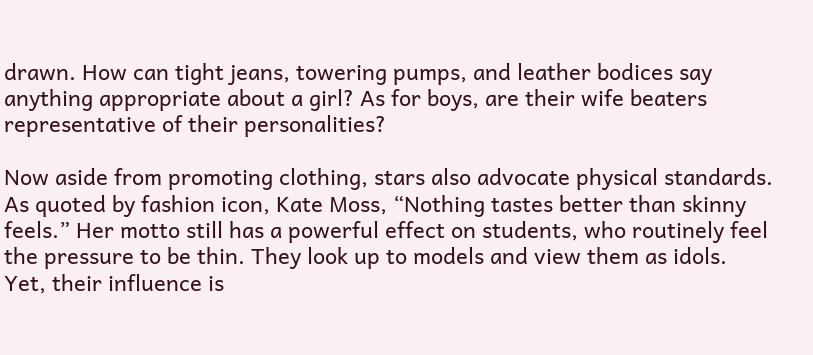drawn. How can tight jeans, towering pumps, and leather bodices say anything appropriate about a girl? As for boys, are their wife beaters representative of their personalities?

Now aside from promoting clothing, stars also advocate physical standards. As quoted by fashion icon, Kate Moss, “Nothing tastes better than skinny feels.” Her motto still has a powerful effect on students, who routinely feel the pressure to be thin. They look up to models and view them as idols. Yet, their influence is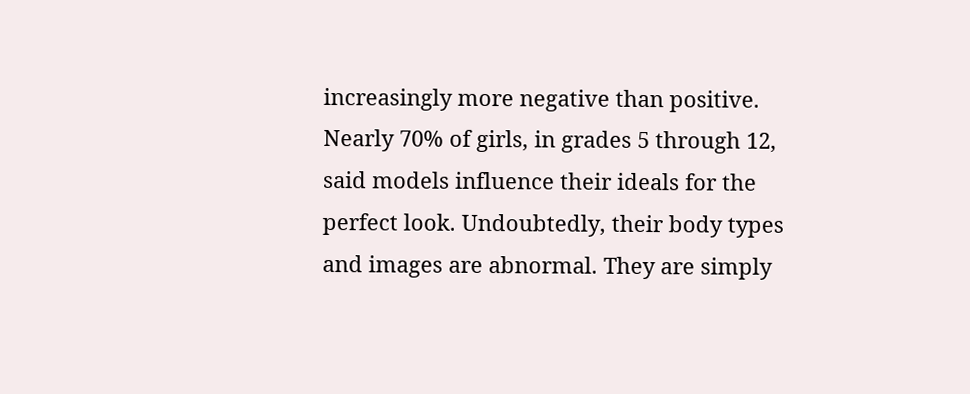increasingly more negative than positive.  Nearly 70% of girls, in grades 5 through 12, said models influence their ideals for the perfect look. Undoubtedly, their body types and images are abnormal. They are simply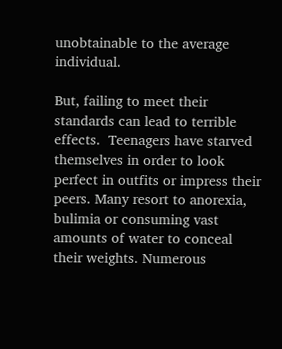unobtainable to the average individual.

But, failing to meet their standards can lead to terrible effects.  Teenagers have starved themselves in order to look perfect in outfits or impress their peers. Many resort to anorexia, bulimia or consuming vast amounts of water to conceal their weights. Numerous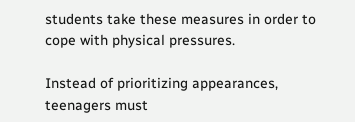students take these measures in order to cope with physical pressures.

Instead of prioritizing appearances, teenagers must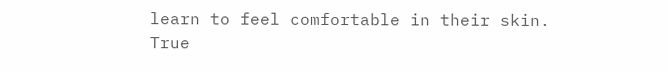learn to feel comfortable in their skin. True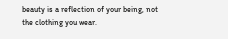beauty is a reflection of your being, not the clothing you wear.